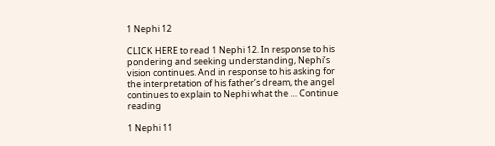1 Nephi 12

CLICK HERE to read 1 Nephi 12. In response to his pondering and seeking understanding, Nephi’s vision continues. And in response to his asking for the interpretation of his father’s dream, the angel continues to explain to Nephi what the … Continue reading

1 Nephi 11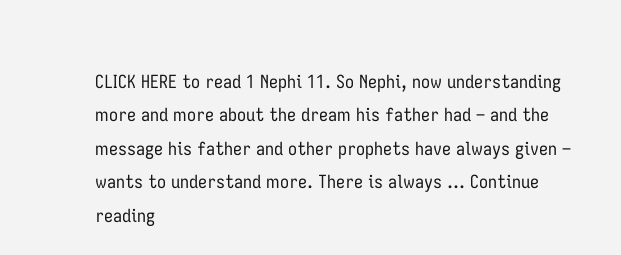CLICK HERE to read 1 Nephi 11. So Nephi, now understanding more and more about the dream his father had – and the message his father and other prophets have always given – wants to understand more. There is always … Continue reading